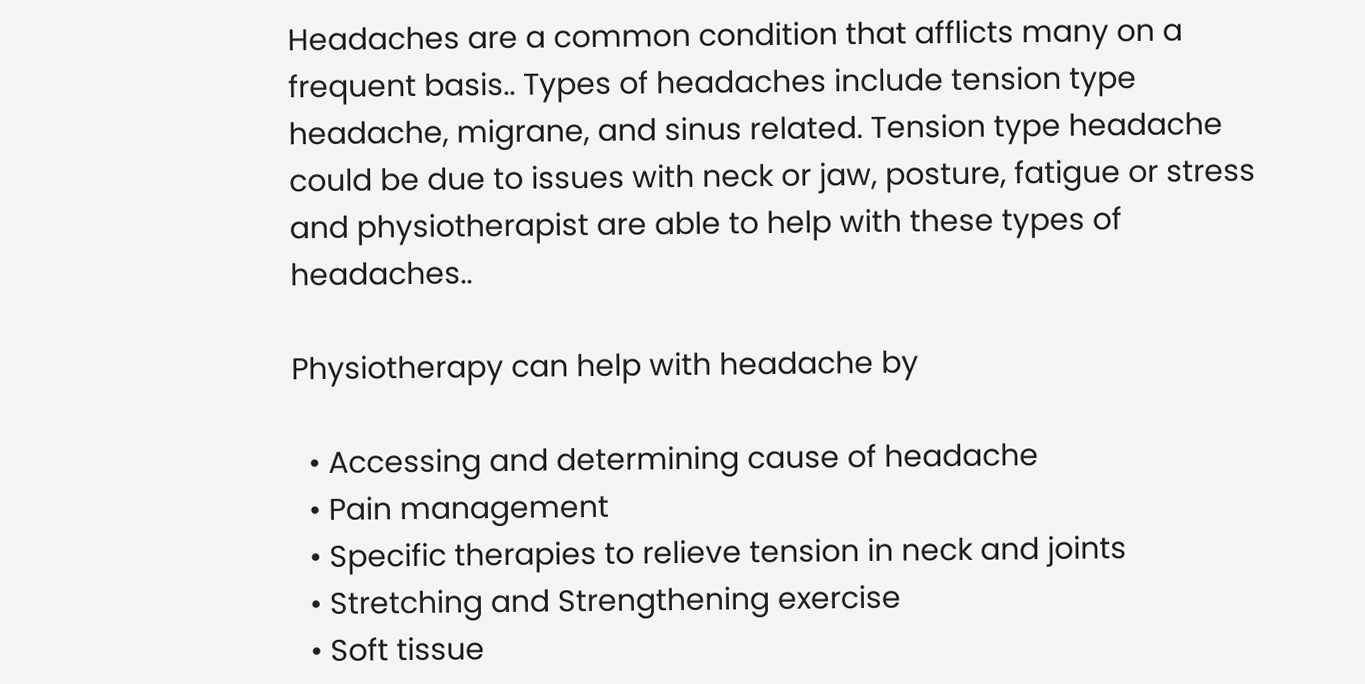Headaches are a common condition that afflicts many on a frequent basis.. Types of headaches include tension type headache, migrane, and sinus related. Tension type headache could be due to issues with neck or jaw, posture, fatigue or stress and physiotherapist are able to help with these types of headaches..

Physiotherapy can help with headache by

  • Accessing and determining cause of headache
  • Pain management
  • Specific therapies to relieve tension in neck and joints
  • Stretching and Strengthening exercise
  • Soft tissue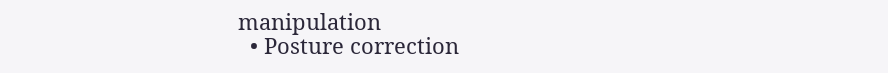manipulation
  • Posture correction